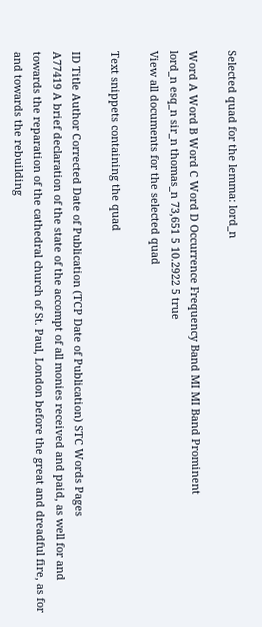Selected quad for the lemma: lord_n

Word A Word B Word C Word D Occurrence Frequency Band MI MI Band Prominent
lord_n esq_n sir_n thomas_n 73,651 5 10.2922 5 true
View all documents for the selected quad

Text snippets containing the quad

ID Title Author Corrected Date of Publication (TCP Date of Publication) STC Words Pages
A77419 A brief declaration of the state of the accompt of all monies received and paid, as well for and towards the reparation of the cathedral church of St. Paul, London before the great and dreadful fire, as for and towards the rebuilding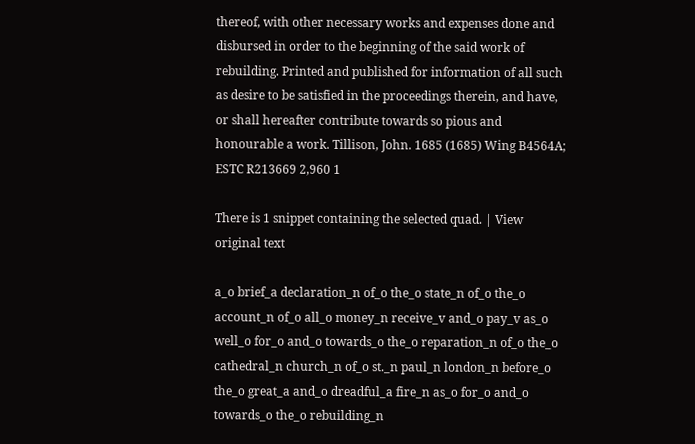thereof, with other necessary works and expenses done and disbursed in order to the beginning of the said work of rebuilding. Printed and published for information of all such as desire to be satisfied in the proceedings therein, and have, or shall hereafter contribute towards so pious and honourable a work. Tillison, John. 1685 (1685) Wing B4564A; ESTC R213669 2,960 1

There is 1 snippet containing the selected quad. | View original text

a_o brief_a declaration_n of_o the_o state_n of_o the_o account_n of_o all_o money_n receive_v and_o pay_v as_o well_o for_o and_o towards_o the_o reparation_n of_o the_o cathedral_n church_n of_o st._n paul_n london_n before_o the_o great_a and_o dreadful_a fire_n as_o for_o and_o towards_o the_o rebuilding_n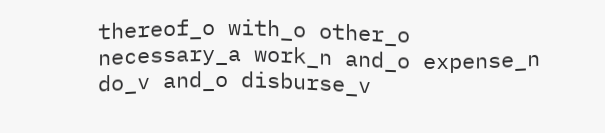thereof_o with_o other_o necessary_a work_n and_o expense_n do_v and_o disburse_v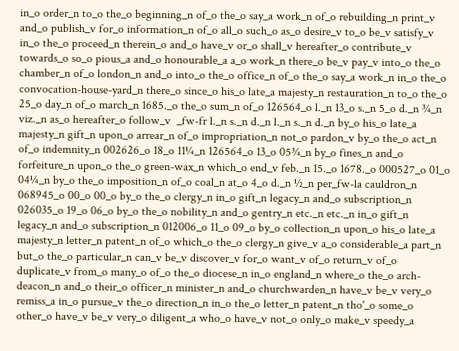in_o order_n to_o the_o beginning_n of_o the_o say_a work_n of_o rebuilding_n print_v and_o publish_v for_o information_n of_o all_o such_o as_o desire_v to_o be_v satisfy_v in_o the_o proceed_n therein_o and_o have_v or_o shall_v hereafter_o contribute_v towards_o so_o pious_a and_o honourable_a a_o work_n there_o be_v pay_v into_o the_o chamber_n of_o london_n and_o into_o the_o office_n of_o the_o say_a work_n in_o the_o convocation-house-yard_n there_o since_o his_o late_a majesty_n restauration_n to_o the_o 25_o day_n of_o march_n 1685._o the_o sum_n of_o 126564_o l._n 13_o s._n 5_o d._n ¾_n viz._n as_o hereafter_o follow_v  _fw-fr l._n s._n d._n l._n s._n d._n by_o his_o late_a majesty_n gift_n upon_o arrear_n of_o impropriation_n not_o pardon_v by_o the_o act_n of_o indemnity_n 002626_o 18_o 11¼_n 126564_o 13_o 05¾_n by_o fines_n and_o forfeiture_n upon_o the_o green-wax_n which_o end_v feb._n 15._o 1678._o 000527_o 01_o 04¼_n by_o the_o imposition_n of_o coal_n at_o 4_o d._n ½_n per_fw-la cauldron_n 068945_o 00_o 00_o by_o the_o clergy_n in_o gift_n legacy_n and_o subscription_n 026035_o 19_o 06_o by_o the_o nobility_n and_o gentry_n etc._n etc._n in_o gift_n legacy_n and_o subscription_n 012006_o 11_o 09_o by_o collection_n upon_o his_o late_a majesty_n letter_n patent_n of_o which_o the_o clergy_n give_v a_o considerable_a part_n but_o the_o particular_n can_v be_v discover_v for_o want_v of_o return_v of_o duplicate_v from_o many_o of_o the_o diocese_n in_o england_n where_o the_o arch-deacon_n and_o their_o officer_n minister_n and_o churchwarden_n have_v be_v very_o remiss_a in_o pursue_v the_o direction_n in_o the_o letter_n patent_n tho'_o some_o other_o have_v be_v very_o diligent_a who_o have_v not_o only_o make_v speedy_a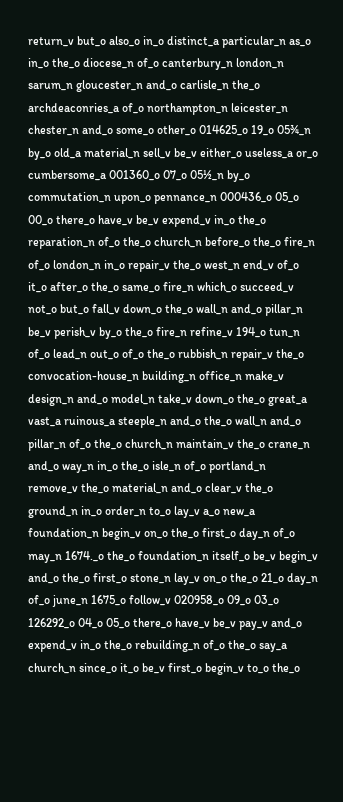return_v but_o also_o in_o distinct_a particular_n as_o in_o the_o diocese_n of_o canterbury_n london_n sarum_n gloucester_n and_o carlisle_n the_o archdeaconries_a of_o northampton_n leicester_n chester_n and_o some_o other_o 014625_o 19_o 05¾_n by_o old_a material_n sell_v be_v either_o useless_a or_o cumbersome_a 001360_o 07_o 05½_n by_o commutation_n upon_o pennance_n 000436_o 05_o 00_o there_o have_v be_v expend_v in_o the_o reparation_n of_o the_o church_n before_o the_o fire_n of_o london_n in_o repair_v the_o west_n end_v of_o it_o after_o the_o same_o fire_n which_o succeed_v not_o but_o fall_v down_o the_o wall_n and_o pillar_n be_v perish_v by_o the_o fire_n refine_v 194_o tun_n of_o lead_n out_o of_o the_o rubbish_n repair_v the_o convocation-house_n building_n office_n make_v design_n and_o model_n take_v down_o the_o great_a vast_a ruinous_a steeple_n and_o the_o wall_n and_o pillar_n of_o the_o church_n maintain_v the_o crane_n and_o way_n in_o the_o isle_n of_o portland_n remove_v the_o material_n and_o clear_v the_o ground_n in_o order_n to_o lay_v a_o new_a foundation_n begin_v on_o the_o first_o day_n of_o may_n 1674._o the_o foundation_n itself_o be_v begin_v and_o the_o first_o stone_n lay_v on_o the_o 21_o day_n of_o june_n 1675_o follow_v 020958_o 09_o 03_o 126292_o 04_o 05_o there_o have_v be_v pay_v and_o expend_v in_o the_o rebuilding_n of_o the_o say_a church_n since_o it_o be_v first_o begin_v to_o the_o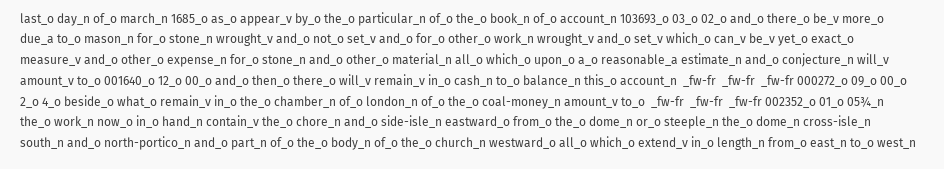last_o day_n of_o march_n 1685_o as_o appear_v by_o the_o particular_n of_o the_o book_n of_o account_n 103693_o 03_o 02_o and_o there_o be_v more_o due_a to_o mason_n for_o stone_n wrought_v and_o not_o set_v and_o for_o other_o work_n wrought_v and_o set_v which_o can_v be_v yet_o exact_o measure_v and_o other_o expense_n for_o stone_n and_o other_o material_n all_o which_o upon_o a_o reasonable_a estimate_n and_o conjecture_n will_v amount_v to_o 001640_o 12_o 00_o and_o then_o there_o will_v remain_v in_o cash_n to_o balance_n this_o account_n  _fw-fr  _fw-fr  _fw-fr 000272_o 09_o 00_o 2_o 4_o beside_o what_o remain_v in_o the_o chamber_n of_o london_n of_o the_o coal-money_n amount_v to_o  _fw-fr  _fw-fr  _fw-fr 002352_o 01_o 05¾_n the_o work_n now_o in_o hand_n contain_v the_o chore_n and_o side-isle_n eastward_o from_o the_o dome_n or_o steeple_n the_o dome_n cross-isle_n south_n and_o north-portico_n and_o part_n of_o the_o body_n of_o the_o church_n westward_o all_o which_o extend_v in_o length_n from_o east_n to_o west_n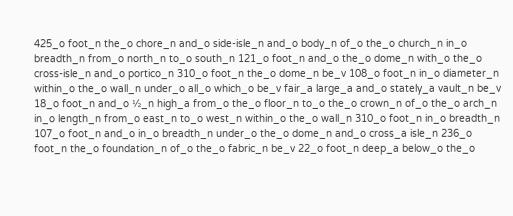425_o foot_n the_o chore_n and_o side-isle_n and_o body_n of_o the_o church_n in_o breadth_n from_o north_n to_o south_n 121_o foot_n and_o the_o dome_n with_o the_o cross-isle_n and_o portico_n 310_o foot_n the_o dome_n be_v 108_o foot_n in_o diameter_n within_o the_o wall_n under_o all_o which_o be_v fair_a large_a and_o stately_a vault_n be_v 18_o foot_n and_o ½_n high_a from_o the_o floor_n to_o the_o crown_n of_o the_o arch_n in_o length_n from_o east_n to_o west_n within_o the_o wall_n 310_o foot_n in_o breadth_n 107_o foot_n and_o in_o breadth_n under_o the_o dome_n and_o cross_a isle_n 236_o foot_n the_o foundation_n of_o the_o fabric_n be_v 22_o foot_n deep_a below_o the_o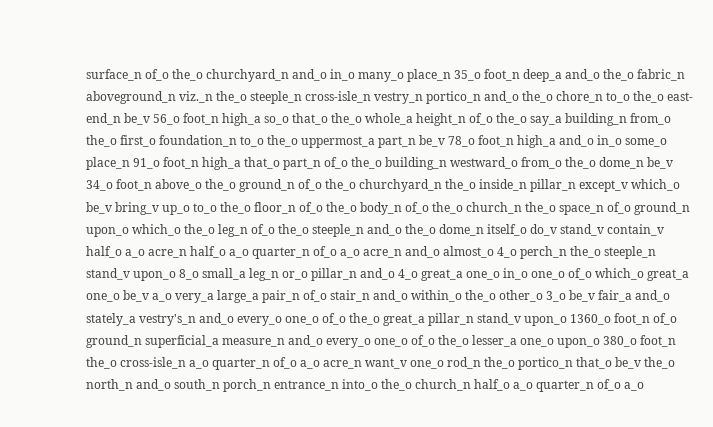surface_n of_o the_o churchyard_n and_o in_o many_o place_n 35_o foot_n deep_a and_o the_o fabric_n aboveground_n viz._n the_o steeple_n cross-isle_n vestry_n portico_n and_o the_o chore_n to_o the_o east-end_n be_v 56_o foot_n high_a so_o that_o the_o whole_a height_n of_o the_o say_a building_n from_o the_o first_o foundation_n to_o the_o uppermost_a part_n be_v 78_o foot_n high_a and_o in_o some_o place_n 91_o foot_n high_a that_o part_n of_o the_o building_n westward_o from_o the_o dome_n be_v 34_o foot_n above_o the_o ground_n of_o the_o churchyard_n the_o inside_n pillar_n except_v which_o be_v bring_v up_o to_o the_o floor_n of_o the_o body_n of_o the_o church_n the_o space_n of_o ground_n upon_o which_o the_o leg_n of_o the_o steeple_n and_o the_o dome_n itself_o do_v stand_v contain_v half_o a_o acre_n half_o a_o quarter_n of_o a_o acre_n and_o almost_o 4_o perch_n the_o steeple_n stand_v upon_o 8_o small_a leg_n or_o pillar_n and_o 4_o great_a one_o in_o one_o of_o which_o great_a one_o be_v a_o very_a large_a pair_n of_o stair_n and_o within_o the_o other_o 3_o be_v fair_a and_o stately_a vestry's_n and_o every_o one_o of_o the_o great_a pillar_n stand_v upon_o 1360_o foot_n of_o ground_n superficial_a measure_n and_o every_o one_o of_o the_o lesser_a one_o upon_o 380_o foot_n the_o cross-isle_n a_o quarter_n of_o a_o acre_n want_v one_o rod_n the_o portico_n that_o be_v the_o north_n and_o south_n porch_n entrance_n into_o the_o church_n half_o a_o quarter_n of_o a_o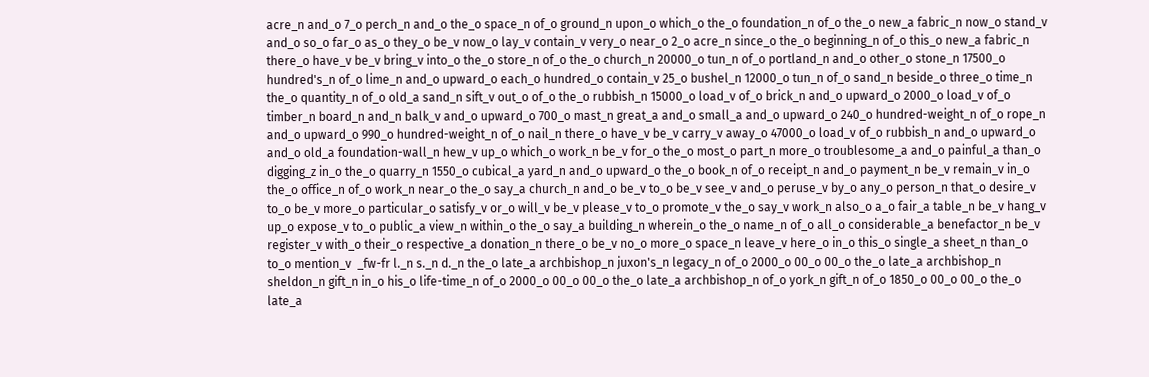acre_n and_o 7_o perch_n and_o the_o space_n of_o ground_n upon_o which_o the_o foundation_n of_o the_o new_a fabric_n now_o stand_v and_o so_o far_o as_o they_o be_v now_o lay_v contain_v very_o near_o 2_o acre_n since_o the_o beginning_n of_o this_o new_a fabric_n there_o have_v be_v bring_v into_o the_o store_n of_o the_o church_n 20000_o tun_n of_o portland_n and_o other_o stone_n 17500_o hundred's_n of_o lime_n and_o upward_o each_o hundred_o contain_v 25_o bushel_n 12000_o tun_n of_o sand_n beside_o three_o time_n the_o quantity_n of_o old_a sand_n sift_v out_o of_o the_o rubbish_n 15000_o load_v of_o brick_n and_o upward_o 2000_o load_v of_o timber_n board_n and_n balk_v and_o upward_o 700_o mast_n great_a and_o small_a and_o upward_o 240_o hundred-weight_n of_o rope_n and_o upward_o 990_o hundred-weight_n of_o nail_n there_o have_v be_v carry_v away_o 47000_o load_v of_o rubbish_n and_o upward_o and_o old_a foundation-wall_n hew_v up_o which_o work_n be_v for_o the_o most_o part_n more_o troublesome_a and_o painful_a than_o digging_z in_o the_o quarry_n 1550_o cubical_a yard_n and_o upward_o the_o book_n of_o receipt_n and_o payment_n be_v remain_v in_o the_o office_n of_o work_n near_o the_o say_a church_n and_o be_v to_o be_v see_v and_o peruse_v by_o any_o person_n that_o desire_v to_o be_v more_o particular_o satisfy_v or_o will_v be_v please_v to_o promote_v the_o say_v work_n also_o a_o fair_a table_n be_v hang_v up_o expose_v to_o public_a view_n within_o the_o say_a building_n wherein_o the_o name_n of_o all_o considerable_a benefactor_n be_v register_v with_o their_o respective_a donation_n there_o be_v no_o more_o space_n leave_v here_o in_o this_o single_a sheet_n than_o to_o mention_v  _fw-fr l._n s._n d._n the_o late_a archbishop_n juxon's_n legacy_n of_o 2000_o 00_o 00_o the_o late_a archbishop_n sheldon_n gift_n in_o his_o life-time_n of_o 2000_o 00_o 00_o the_o late_a archbishop_n of_o york_n gift_n of_o 1850_o 00_o 00_o the_o late_a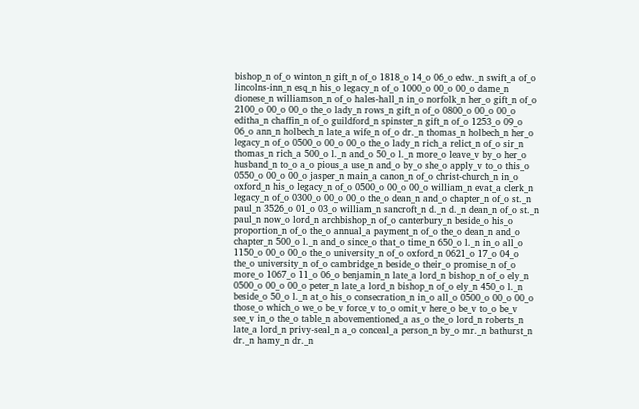bishop_n of_o winton_n gift_n of_o 1818_o 14_o 06_o edw._n swift_a of_o lincolns-inn_n esq_n his_o legacy_n of_o 1000_o 00_o 00_o dame_n dionese_n williamson_n of_o hales-hall_n in_o norfolk_n her_o gift_n of_o 2100_o 00_o 00_o the_o lady_n rows_n gift_n of_o 0800_o 00_o 00_o editha_n chaffin_n of_o guildford_n spinster_n gift_n of_o 1253_o 09_o 06_o ann_n holbech_n late_a wife_n of_o dr._n thomas_n holbech_n her_o legacy_n of_o 0500_o 00_o 00_o the_o lady_n rich_a relict_n of_o sir_n thomas_n rich_a 500_o l._n and_o 50_o l._n more_o leave_v by_o her_o husband_n to_o a_o pious_a use_n and_o by_o she_o apply_v to_o this_o 0550_o 00_o 00_o jasper_n main_a canon_n of_o christ-church_n in_o oxford_n his_o legacy_n of_o 0500_o 00_o 00_o william_n evat_a clerk_n legacy_n of_o 0300_o 00_o 00_o the_o dean_n and_o chapter_n of_o st._n paul_n 3526_o 01_o 03_o william_n sancroft_n d._n d._n dean_n of_o st._n paul_n now_o lord_n archbishop_n of_o canterbury_n beside_o his_o proportion_n of_o the_o annual_a payment_n of_o the_o dean_n and_o chapter_n 500_o l._n and_o since_o that_o time_n 650_o l._n in_o all_o 1150_o 00_o 00_o the_o university_n of_o oxford_n 0621_o 17_o 04_o the_o university_n of_o cambridge_n beside_o their_o promise_n of_o more_o 1067_o 11_o 06_o benjamin_n late_a lord_n bishop_n of_o ely_n 0500_o 00_o 00_o peter_n late_a lord_n bishop_n of_o ely_n 450_o l._n beside_o 50_o l._n at_o his_o consecration_n in_o all_o 0500_o 00_o 00_o those_o which_o we_o be_v force_v to_o omit_v here_o be_v to_o be_v see_v in_o the_o table_n abovementioned_a as_o the_o lord_n roberts_n late_a lord_n privy-seal_n a_o conceal_a person_n by_o mr._n bathurst_n dr._n hamy_n dr._n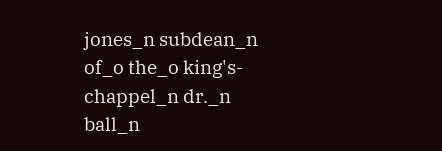jones_n subdean_n of_o the_o king's-chappel_n dr._n ball_n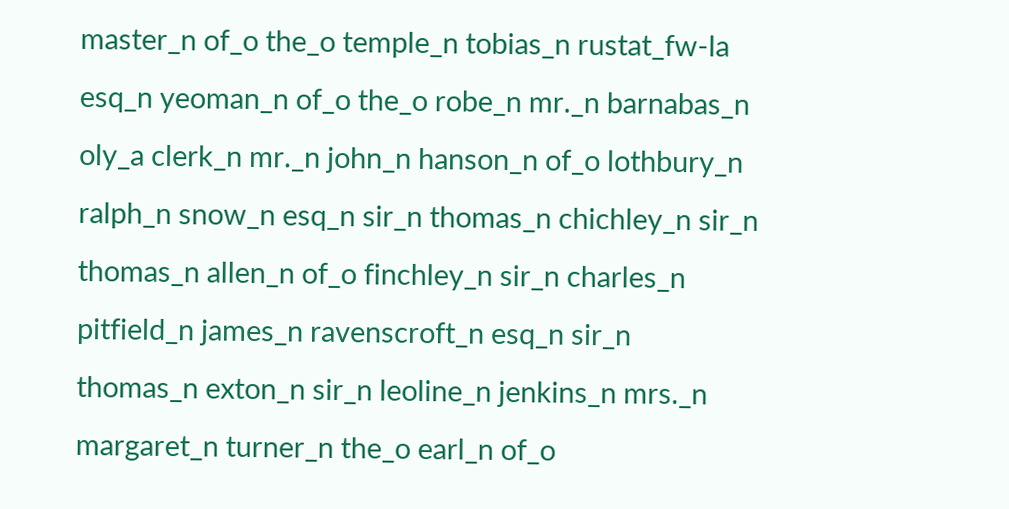master_n of_o the_o temple_n tobias_n rustat_fw-la esq_n yeoman_n of_o the_o robe_n mr._n barnabas_n oly_a clerk_n mr._n john_n hanson_n of_o lothbury_n ralph_n snow_n esq_n sir_n thomas_n chichley_n sir_n thomas_n allen_n of_o finchley_n sir_n charles_n pitfield_n james_n ravenscroft_n esq_n sir_n thomas_n exton_n sir_n leoline_n jenkins_n mrs._n margaret_n turner_n the_o earl_n of_o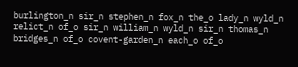burlington_n sir_n stephen_n fox_n the_o lady_n wyld_n relict_n of_o sir_n william_n wyld_n sir_n thomas_n bridges_n of_o covent-garden_n each_o of_o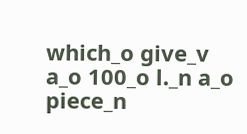which_o give_v a_o 100_o l._n a_o piece_n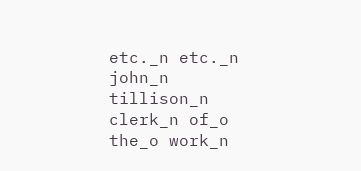etc._n etc._n john_n tillison_n clerk_n of_o the_o work_n